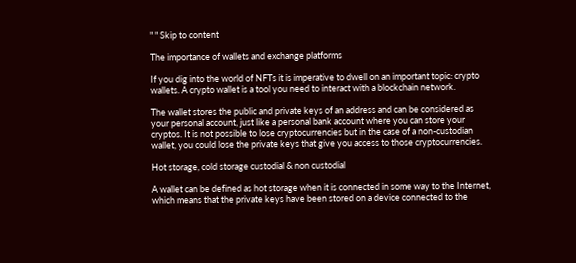" " Skip to content

The importance of wallets and exchange platforms

If you dig into the world of NFTs it is imperative to dwell on an important topic: crypto wallets. A crypto wallet is a tool you need to interact with a blockchain network.

The wallet stores the public and private keys of an address and can be considered as your personal account, just like a personal bank account where you can store your cryptos. It is not possible to lose cryptocurrencies but in the case of a non-custodian wallet, you could lose the private keys that give you access to those cryptocurrencies.

Hot storage, cold storage custodial & non custodial

A wallet can be defined as hot storage when it is connected in some way to the Internet, which means that the private keys have been stored on a device connected to the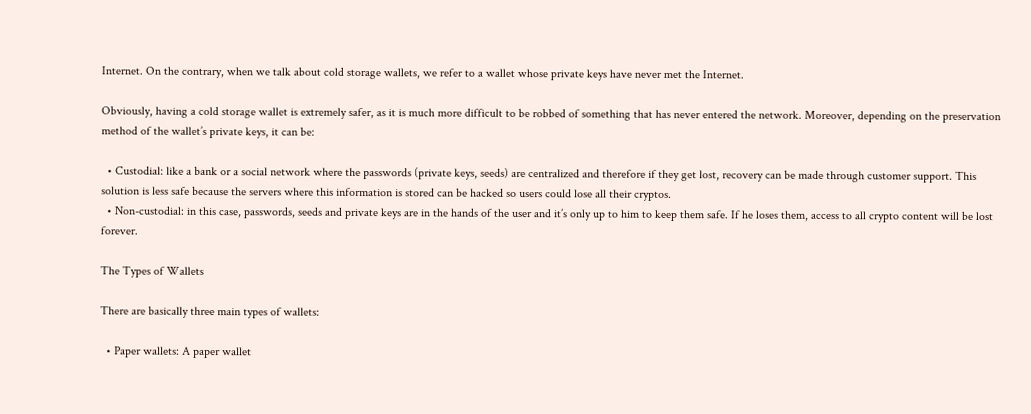Internet. On the contrary, when we talk about cold storage wallets, we refer to a wallet whose private keys have never met the Internet.

Obviously, having a cold storage wallet is extremely safer, as it is much more difficult to be robbed of something that has never entered the network. Moreover, depending on the preservation method of the wallet’s private keys, it can be:

  • Custodial: like a bank or a social network where the passwords (private keys, seeds) are centralized and therefore if they get lost, recovery can be made through customer support. This solution is less safe because the servers where this information is stored can be hacked so users could lose all their cryptos.
  • Non-custodial: in this case, passwords, seeds and private keys are in the hands of the user and it’s only up to him to keep them safe. If he loses them, access to all crypto content will be lost forever.

The Types of Wallets

There are basically three main types of wallets:

  • Paper wallets: A paper wallet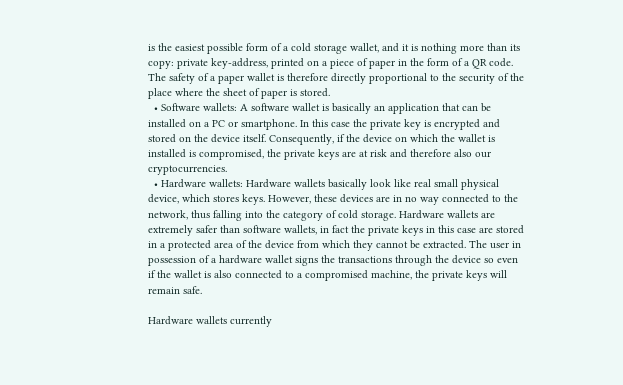is the easiest possible form of a cold storage wallet, and it is nothing more than its copy: private key-address, printed on a piece of paper in the form of a QR code. The safety of a paper wallet is therefore directly proportional to the security of the place where the sheet of paper is stored.
  • Software wallets: A software wallet is basically an application that can be installed on a PC or smartphone. In this case the private key is encrypted and stored on the device itself. Consequently, if the device on which the wallet is installed is compromised, the private keys are at risk and therefore also our cryptocurrencies.
  • Hardware wallets: Hardware wallets basically look like real small physical device, which stores keys. However, these devices are in no way connected to the network, thus falling into the category of cold storage. Hardware wallets are extremely safer than software wallets, in fact the private keys in this case are stored in a protected area of the device from which they cannot be extracted. The user in possession of a hardware wallet signs the transactions through the device so even if the wallet is also connected to a compromised machine, the private keys will remain safe.

Hardware wallets currently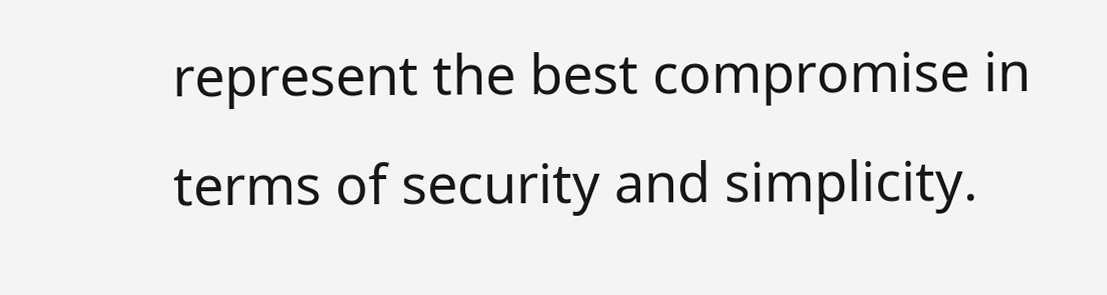represent the best compromise in terms of security and simplicity.